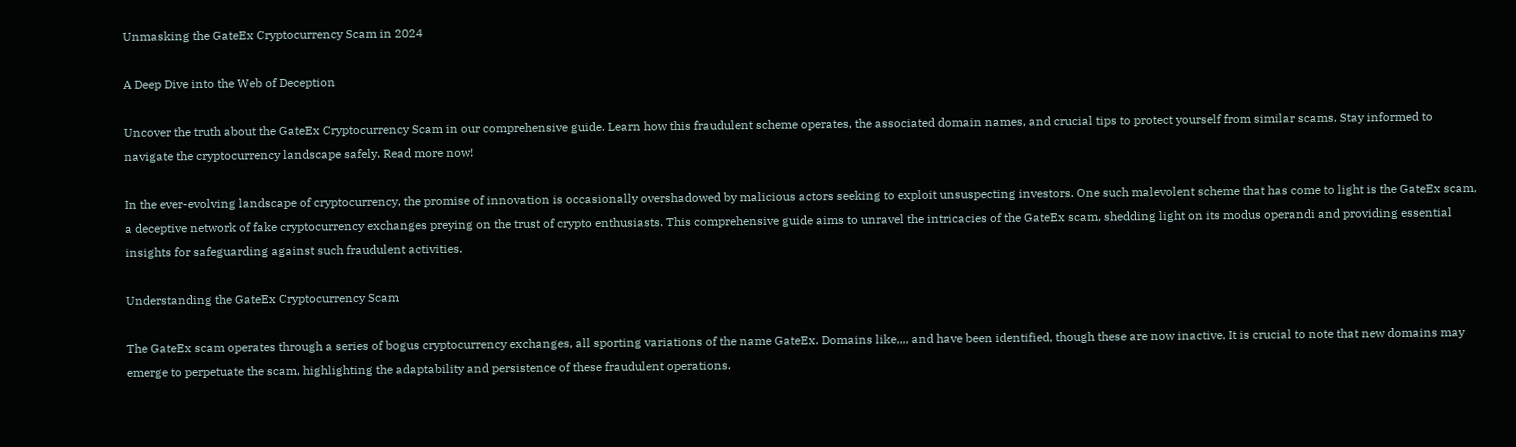Unmasking the GateEx Cryptocurrency Scam in 2024

A Deep Dive into the Web of Deception

Uncover the truth about the GateEx Cryptocurrency Scam in our comprehensive guide. Learn how this fraudulent scheme operates, the associated domain names, and crucial tips to protect yourself from similar scams. Stay informed to navigate the cryptocurrency landscape safely. Read more now!

In the ever-evolving landscape of cryptocurrency, the promise of innovation is occasionally overshadowed by malicious actors seeking to exploit unsuspecting investors. One such malevolent scheme that has come to light is the GateEx scam, a deceptive network of fake cryptocurrency exchanges preying on the trust of crypto enthusiasts. This comprehensive guide aims to unravel the intricacies of the GateEx scam, shedding light on its modus operandi and providing essential insights for safeguarding against such fraudulent activities.

Understanding the GateEx Cryptocurrency Scam

The GateEx scam operates through a series of bogus cryptocurrency exchanges, all sporting variations of the name GateEx. Domains like,,,, and have been identified, though these are now inactive. It is crucial to note that new domains may emerge to perpetuate the scam, highlighting the adaptability and persistence of these fraudulent operations.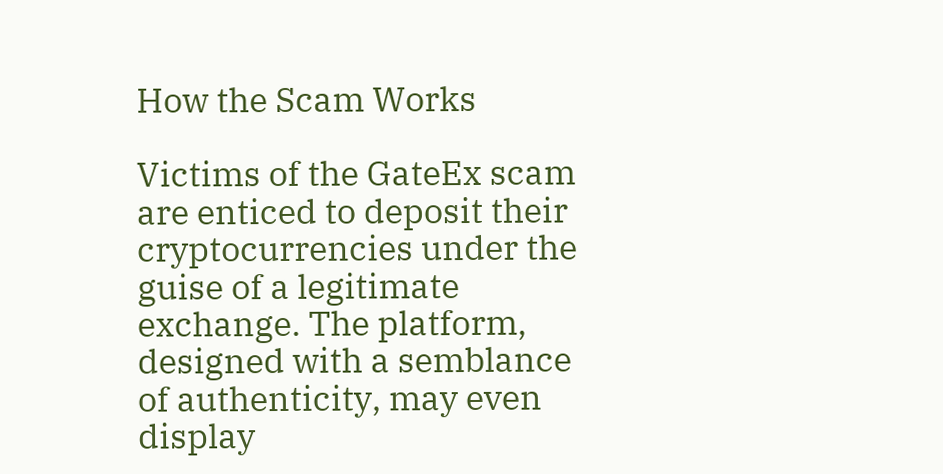How the Scam Works

Victims of the GateEx scam are enticed to deposit their cryptocurrencies under the guise of a legitimate exchange. The platform, designed with a semblance of authenticity, may even display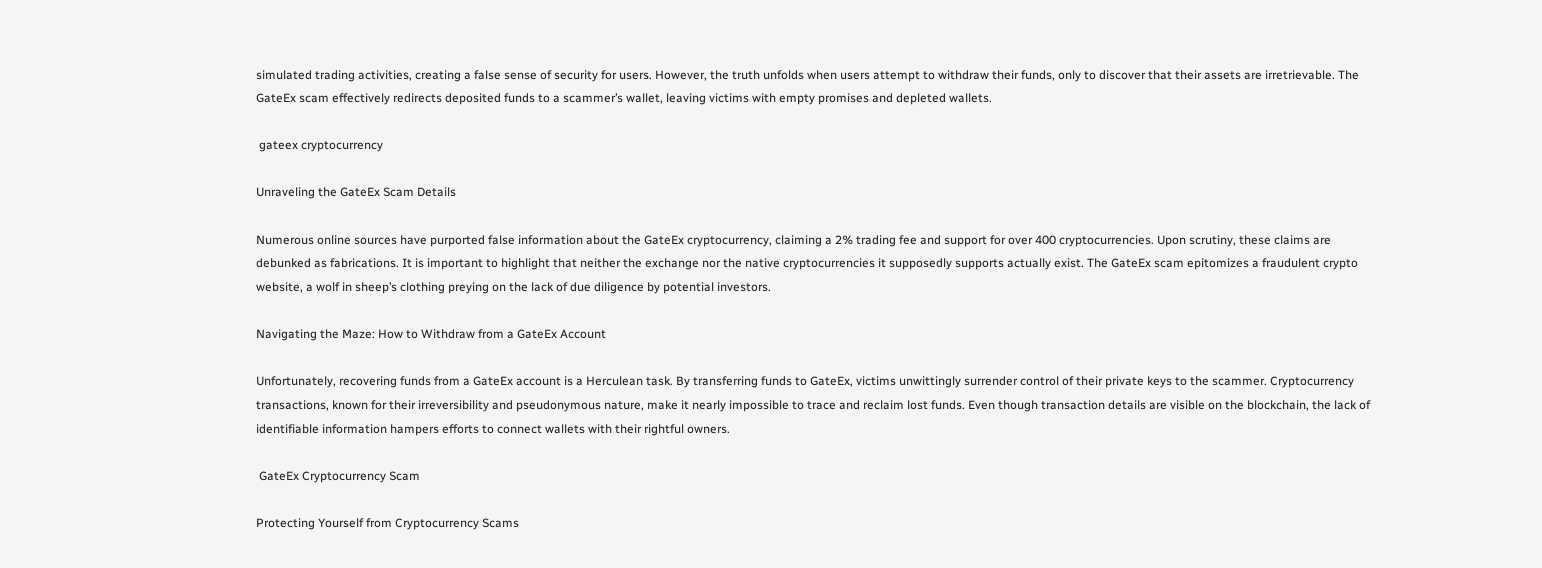simulated trading activities, creating a false sense of security for users. However, the truth unfolds when users attempt to withdraw their funds, only to discover that their assets are irretrievable. The GateEx scam effectively redirects deposited funds to a scammer’s wallet, leaving victims with empty promises and depleted wallets.

 gateex cryptocurrency

Unraveling the GateEx Scam Details

Numerous online sources have purported false information about the GateEx cryptocurrency, claiming a 2% trading fee and support for over 400 cryptocurrencies. Upon scrutiny, these claims are debunked as fabrications. It is important to highlight that neither the exchange nor the native cryptocurrencies it supposedly supports actually exist. The GateEx scam epitomizes a fraudulent crypto website, a wolf in sheep’s clothing preying on the lack of due diligence by potential investors.

Navigating the Maze: How to Withdraw from a GateEx Account

Unfortunately, recovering funds from a GateEx account is a Herculean task. By transferring funds to GateEx, victims unwittingly surrender control of their private keys to the scammer. Cryptocurrency transactions, known for their irreversibility and pseudonymous nature, make it nearly impossible to trace and reclaim lost funds. Even though transaction details are visible on the blockchain, the lack of identifiable information hampers efforts to connect wallets with their rightful owners.

 GateEx Cryptocurrency Scam

Protecting Yourself from Cryptocurrency Scams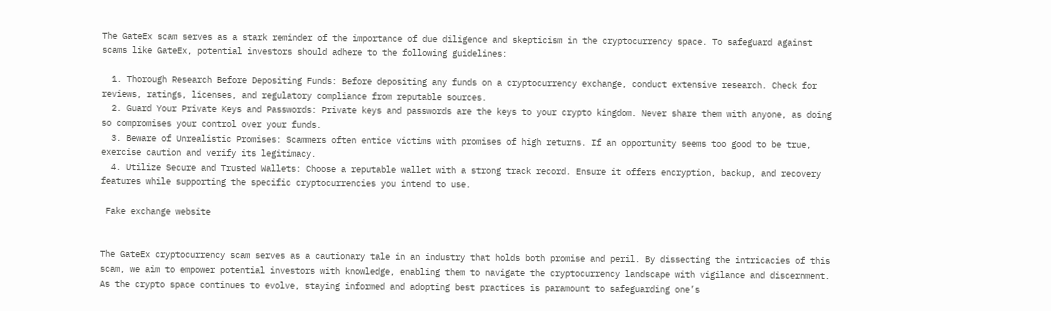The GateEx scam serves as a stark reminder of the importance of due diligence and skepticism in the cryptocurrency space. To safeguard against scams like GateEx, potential investors should adhere to the following guidelines:

  1. Thorough Research Before Depositing Funds: Before depositing any funds on a cryptocurrency exchange, conduct extensive research. Check for reviews, ratings, licenses, and regulatory compliance from reputable sources.
  2. Guard Your Private Keys and Passwords: Private keys and passwords are the keys to your crypto kingdom. Never share them with anyone, as doing so compromises your control over your funds.
  3. Beware of Unrealistic Promises: Scammers often entice victims with promises of high returns. If an opportunity seems too good to be true, exercise caution and verify its legitimacy.
  4. Utilize Secure and Trusted Wallets: Choose a reputable wallet with a strong track record. Ensure it offers encryption, backup, and recovery features while supporting the specific cryptocurrencies you intend to use.

 Fake exchange website


The GateEx cryptocurrency scam serves as a cautionary tale in an industry that holds both promise and peril. By dissecting the intricacies of this scam, we aim to empower potential investors with knowledge, enabling them to navigate the cryptocurrency landscape with vigilance and discernment. As the crypto space continues to evolve, staying informed and adopting best practices is paramount to safeguarding one’s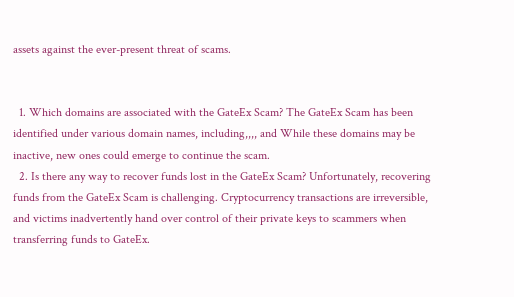assets against the ever-present threat of scams.


  1. Which domains are associated with the GateEx Scam? The GateEx Scam has been identified under various domain names, including,,,, and While these domains may be inactive, new ones could emerge to continue the scam.
  2. Is there any way to recover funds lost in the GateEx Scam? Unfortunately, recovering funds from the GateEx Scam is challenging. Cryptocurrency transactions are irreversible, and victims inadvertently hand over control of their private keys to scammers when transferring funds to GateEx.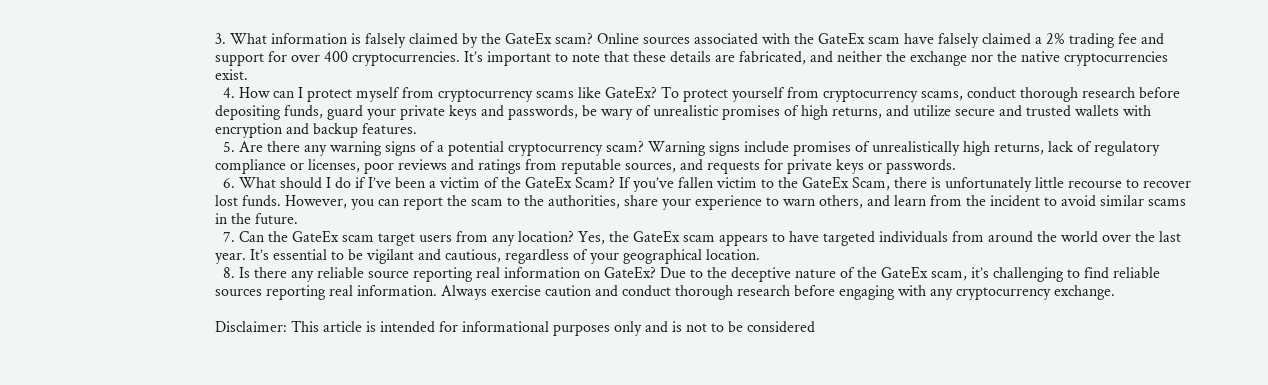3. What information is falsely claimed by the GateEx scam? Online sources associated with the GateEx scam have falsely claimed a 2% trading fee and support for over 400 cryptocurrencies. It’s important to note that these details are fabricated, and neither the exchange nor the native cryptocurrencies exist.
  4. How can I protect myself from cryptocurrency scams like GateEx? To protect yourself from cryptocurrency scams, conduct thorough research before depositing funds, guard your private keys and passwords, be wary of unrealistic promises of high returns, and utilize secure and trusted wallets with encryption and backup features.
  5. Are there any warning signs of a potential cryptocurrency scam? Warning signs include promises of unrealistically high returns, lack of regulatory compliance or licenses, poor reviews and ratings from reputable sources, and requests for private keys or passwords.
  6. What should I do if I’ve been a victim of the GateEx Scam? If you’ve fallen victim to the GateEx Scam, there is unfortunately little recourse to recover lost funds. However, you can report the scam to the authorities, share your experience to warn others, and learn from the incident to avoid similar scams in the future.
  7. Can the GateEx scam target users from any location? Yes, the GateEx scam appears to have targeted individuals from around the world over the last year. It’s essential to be vigilant and cautious, regardless of your geographical location.
  8. Is there any reliable source reporting real information on GateEx? Due to the deceptive nature of the GateEx scam, it’s challenging to find reliable sources reporting real information. Always exercise caution and conduct thorough research before engaging with any cryptocurrency exchange.

Disclaimer: This article is intended for informational purposes only and is not to be considered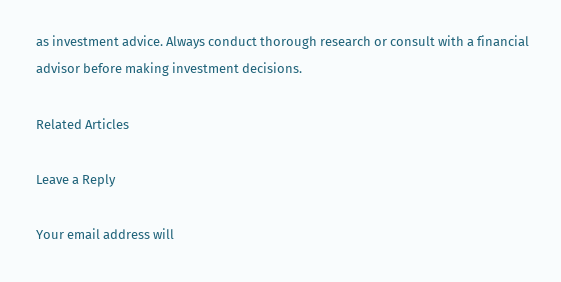as investment advice. Always conduct thorough research or consult with a financial advisor before making investment decisions.

Related Articles

Leave a Reply

Your email address will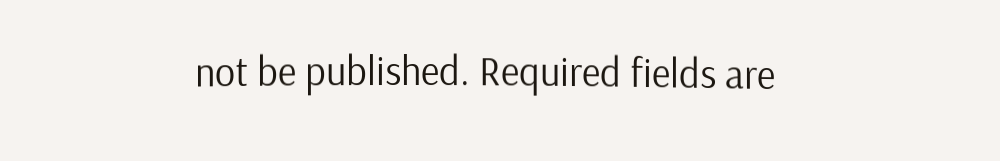not be published. Required fields are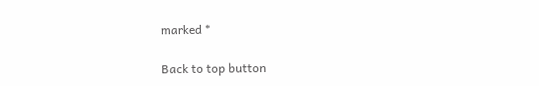marked *

Back to top button